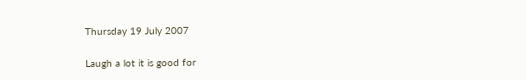Thursday 19 July 2007

Laugh a lot it is good for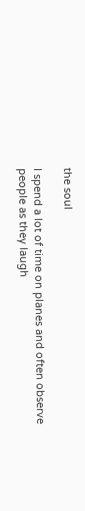the soul

I spend a lot of time on planes and often observe people as they laugh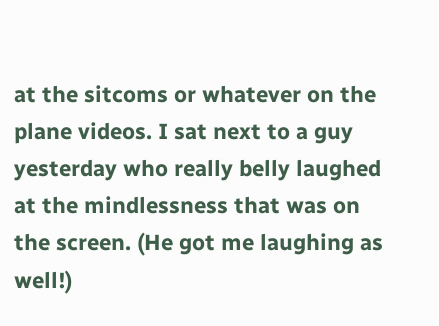at the sitcoms or whatever on the plane videos. I sat next to a guy yesterday who really belly laughed at the mindlessness that was on the screen. (He got me laughing as well!)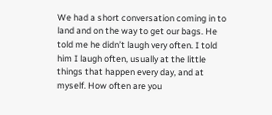We had a short conversation coming in to land and on the way to get our bags. He told me he didn’t laugh very often. I told him I laugh often, usually at the little things that happen every day, and at myself. How often are you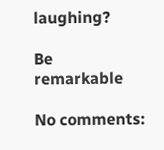laughing?

Be remarkable

No comments: